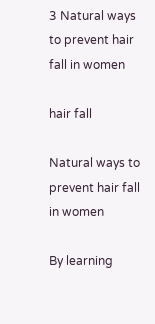3 Natural ways to prevent hair fall in women

hair fall

Natural ways to prevent hair fall in women

By learning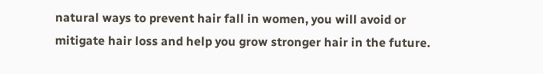natural ways to prevent hair fall in women, you will avoid or mitigate hair loss and help you grow stronger hair in the future.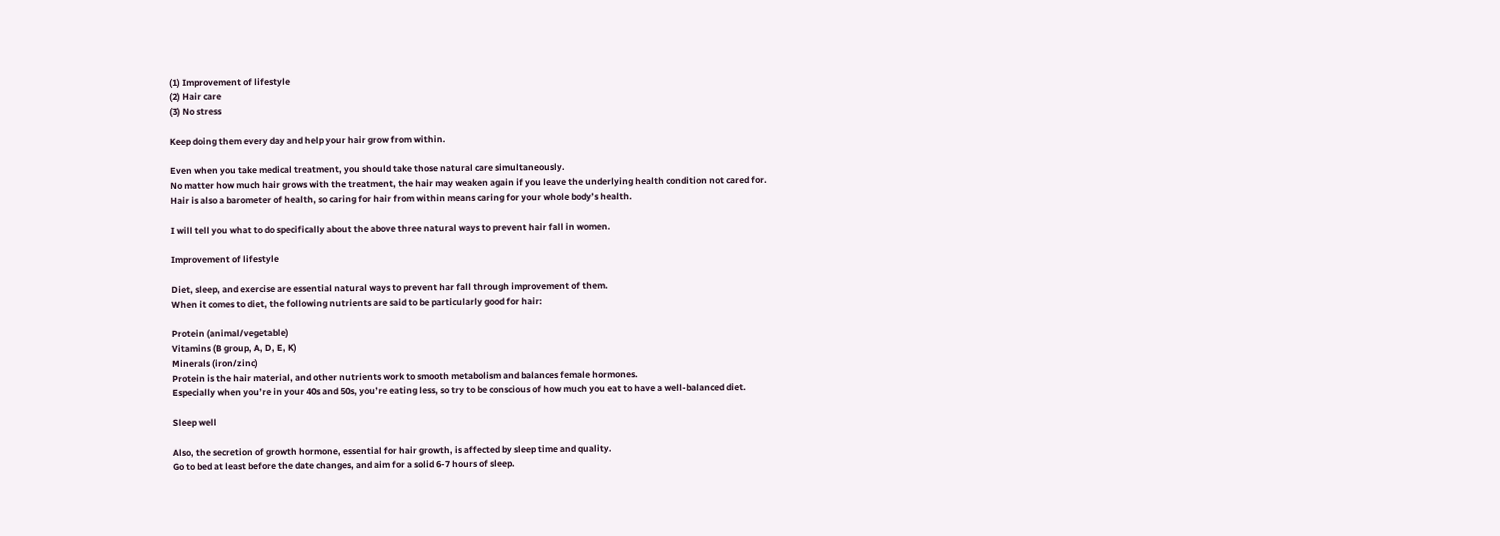(1) Improvement of lifestyle
(2) Hair care
(3) No stress

Keep doing them every day and help your hair grow from within.

Even when you take medical treatment, you should take those natural care simultaneously.
No matter how much hair grows with the treatment, the hair may weaken again if you leave the underlying health condition not cared for.
Hair is also a barometer of health, so caring for hair from within means caring for your whole body’s health.

I will tell you what to do specifically about the above three natural ways to prevent hair fall in women.

Improvement of lifestyle

Diet, sleep, and exercise are essential natural ways to prevent har fall through improvement of them.
When it comes to diet, the following nutrients are said to be particularly good for hair:

Protein (animal/vegetable)
Vitamins (B group, A, D, E, K)
Minerals (iron/zinc)
Protein is the hair material, and other nutrients work to smooth metabolism and balances female hormones.
Especially when you’re in your 40s and 50s, you’re eating less, so try to be conscious of how much you eat to have a well-balanced diet.

Sleep well

Also, the secretion of growth hormone, essential for hair growth, is affected by sleep time and quality.
Go to bed at least before the date changes, and aim for a solid 6-7 hours of sleep.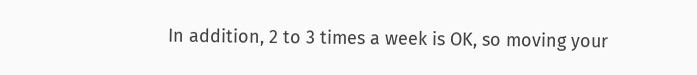In addition, 2 to 3 times a week is OK, so moving your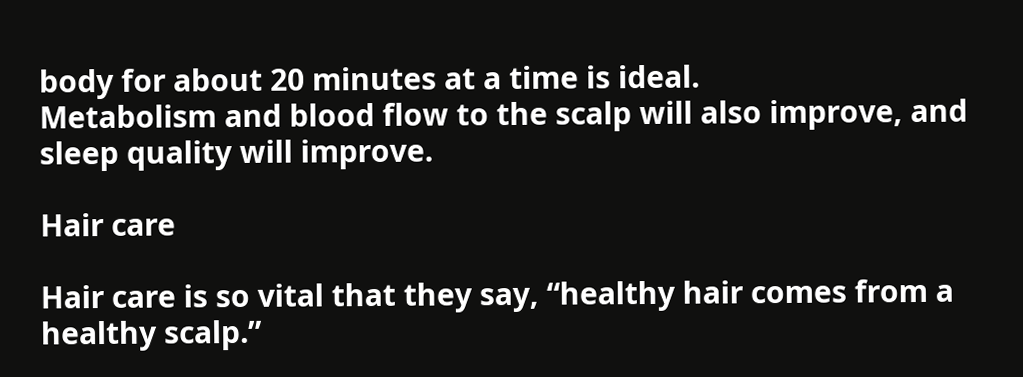body for about 20 minutes at a time is ideal.
Metabolism and blood flow to the scalp will also improve, and sleep quality will improve.

Hair care

Hair care is so vital that they say, “healthy hair comes from a healthy scalp.”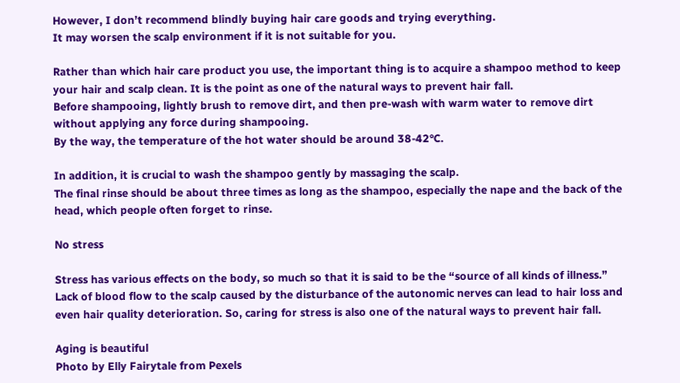However, I don’t recommend blindly buying hair care goods and trying everything.
It may worsen the scalp environment if it is not suitable for you.

Rather than which hair care product you use, the important thing is to acquire a shampoo method to keep your hair and scalp clean. It is the point as one of the natural ways to prevent hair fall.
Before shampooing, lightly brush to remove dirt, and then pre-wash with warm water to remove dirt without applying any force during shampooing.
By the way, the temperature of the hot water should be around 38-42°C.

In addition, it is crucial to wash the shampoo gently by massaging the scalp.
The final rinse should be about three times as long as the shampoo, especially the nape and the back of the head, which people often forget to rinse.

No stress

Stress has various effects on the body, so much so that it is said to be the “source of all kinds of illness.”
Lack of blood flow to the scalp caused by the disturbance of the autonomic nerves can lead to hair loss and even hair quality deterioration. So, caring for stress is also one of the natural ways to prevent hair fall.

Aging is beautiful
Photo by Elly Fairytale from Pexels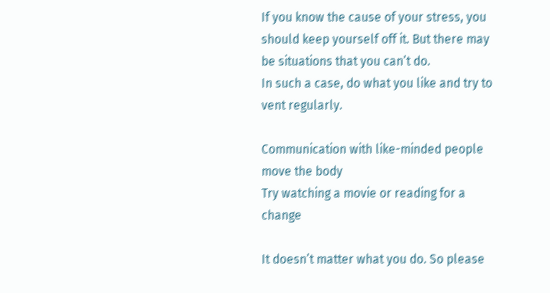If you know the cause of your stress, you should keep yourself off it. But there may be situations that you can’t do.
In such a case, do what you like and try to vent regularly.

Communication with like-minded people
move the body
Try watching a movie or reading for a change

It doesn’t matter what you do. So please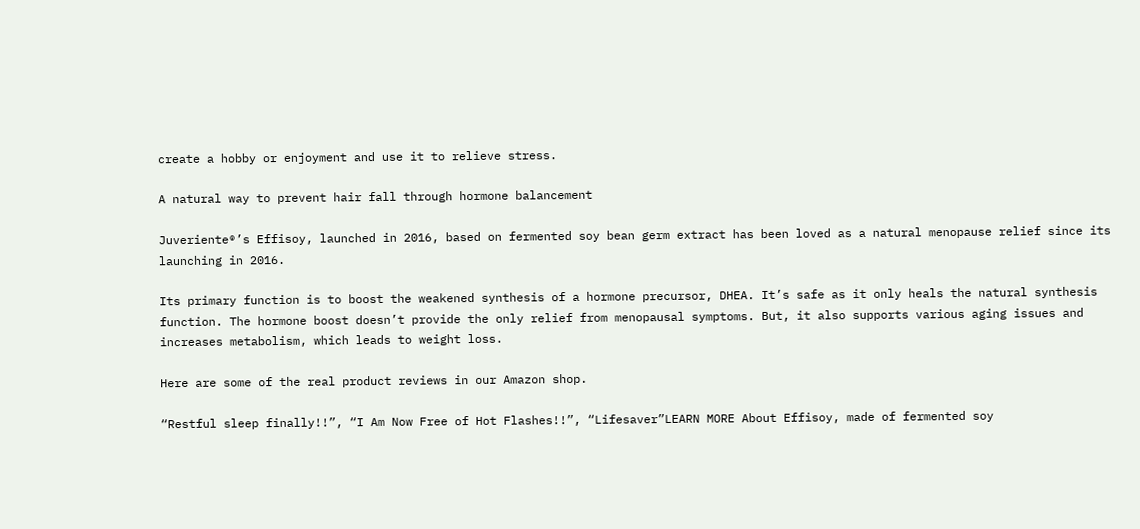create a hobby or enjoyment and use it to relieve stress.

A natural way to prevent hair fall through hormone balancement

Juveriente®’s Effisoy, launched in 2016, based on fermented soy bean germ extract has been loved as a natural menopause relief since its launching in 2016.

Its primary function is to boost the weakened synthesis of a hormone precursor, DHEA. It’s safe as it only heals the natural synthesis function. The hormone boost doesn’t provide the only relief from menopausal symptoms. But, it also supports various aging issues and increases metabolism, which leads to weight loss.

Here are some of the real product reviews in our Amazon shop.

“Restful sleep finally!!”, “I Am Now Free of Hot Flashes!!”, “Lifesaver”LEARN MORE About Effisoy, made of fermented soy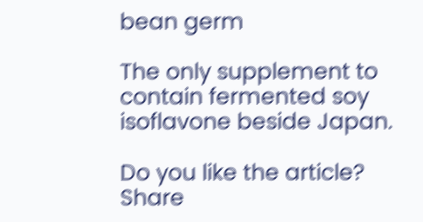bean germ

The only supplement to contain fermented soy isoflavone beside Japan.

Do you like the article? Share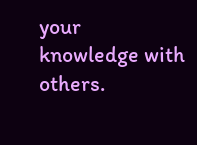your knowledge with others.